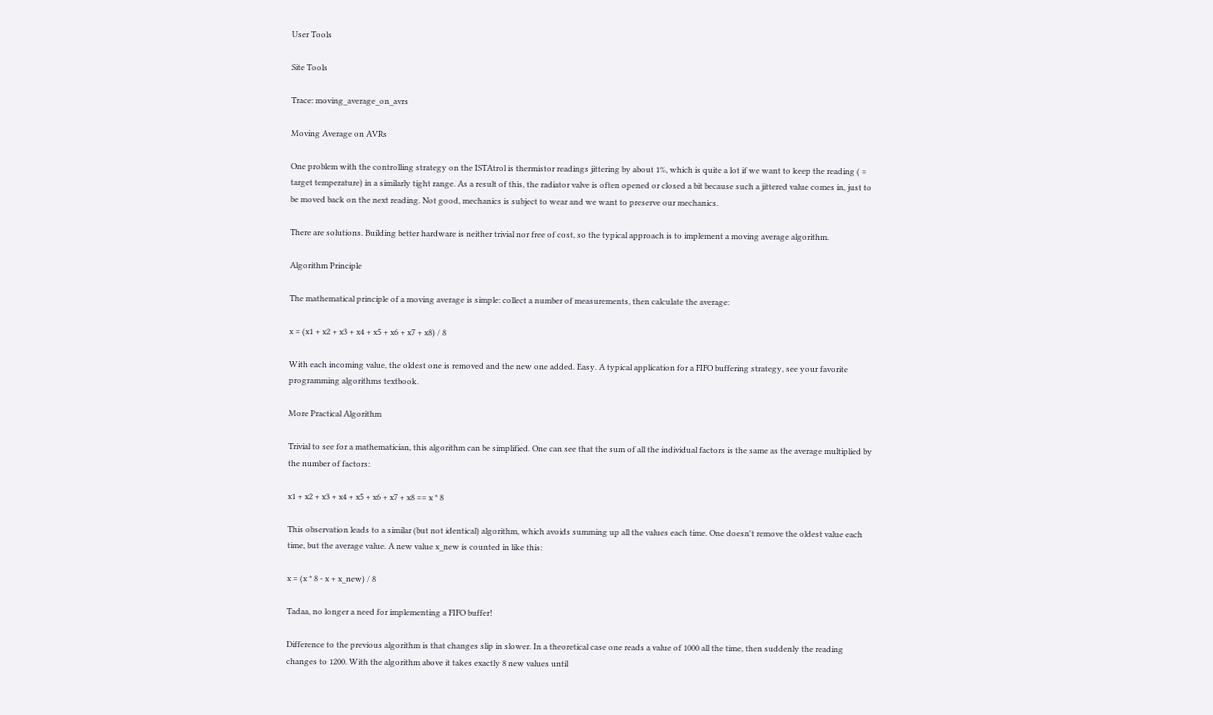User Tools

Site Tools

Trace: moving_average_on_avrs

Moving Average on AVRs

One problem with the controlling strategy on the ISTAtrol is thermistor readings jittering by about 1%, which is quite a lot if we want to keep the reading ( = target temperature) in a similarly tight range. As a result of this, the radiator valve is often opened or closed a bit because such a jittered value comes in, just to be moved back on the next reading. Not good, mechanics is subject to wear and we want to preserve our mechanics.

There are solutions. Building better hardware is neither trivial nor free of cost, so the typical approach is to implement a moving average algorithm.

Algorithm Principle

The mathematical principle of a moving average is simple: collect a number of measurements, then calculate the average:

x = (x1 + x2 + x3 + x4 + x5 + x6 + x7 + x8) / 8

With each incoming value, the oldest one is removed and the new one added. Easy. A typical application for a FIFO buffering strategy, see your favorite programming algorithms textbook.

More Practical Algorithm

Trivial to see for a mathematician, this algorithm can be simplified. One can see that the sum of all the individual factors is the same as the average multiplied by the number of factors:

x1 + x2 + x3 + x4 + x5 + x6 + x7 + x8 == x * 8

This observation leads to a similar (but not identical) algorithm, which avoids summing up all the values each time. One doesn't remove the oldest value each time, but the average value. A new value x_new is counted in like this:

x = (x * 8 - x + x_new) / 8

Tadaa, no longer a need for implementing a FIFO buffer!

Difference to the previous algorithm is that changes slip in slower. In a theoretical case one reads a value of 1000 all the time, then suddenly the reading changes to 1200. With the algorithm above it takes exactly 8 new values until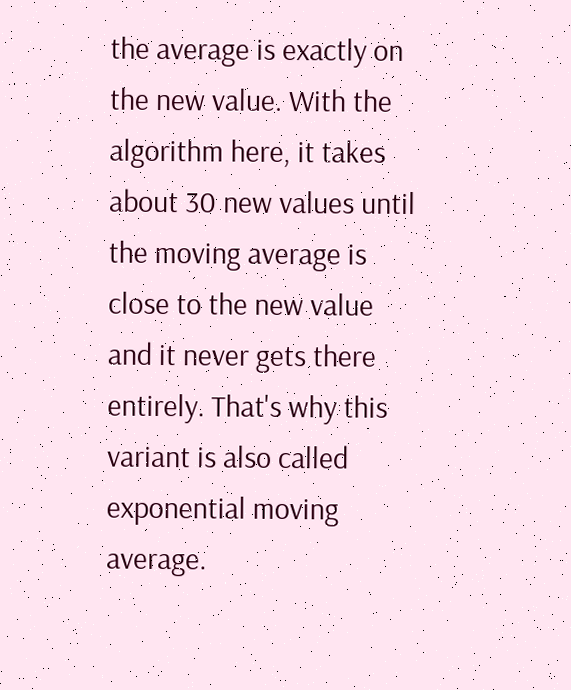the average is exactly on the new value. With the algorithm here, it takes about 30 new values until the moving average is close to the new value and it never gets there entirely. That's why this variant is also called exponential moving average.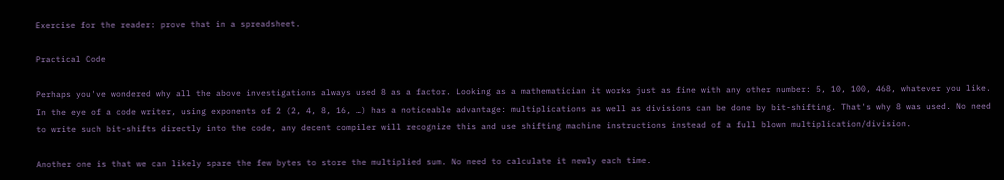Exercise for the reader: prove that in a spreadsheet.

Practical Code

Perhaps you've wondered why all the above investigations always used 8 as a factor. Looking as a mathematician it works just as fine with any other number: 5, 10, 100, 468, whatever you like. In the eye of a code writer, using exponents of 2 (2, 4, 8, 16, …) has a noticeable advantage: multiplications as well as divisions can be done by bit-shifting. That's why 8 was used. No need to write such bit-shifts directly into the code, any decent compiler will recognize this and use shifting machine instructions instead of a full blown multiplication/division.

Another one is that we can likely spare the few bytes to store the multiplied sum. No need to calculate it newly each time.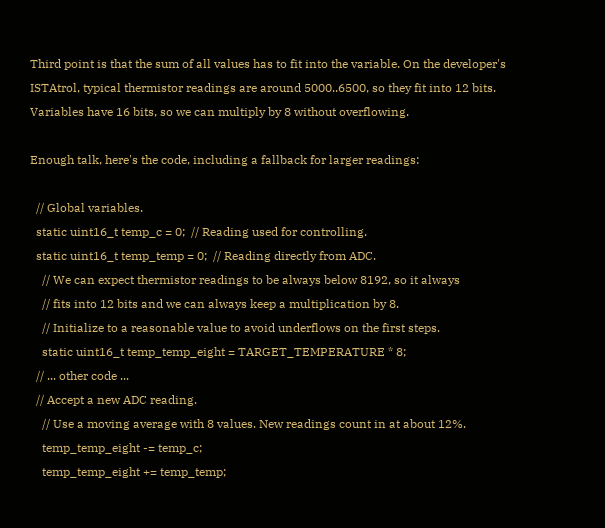Third point is that the sum of all values has to fit into the variable. On the developer's ISTAtrol, typical thermistor readings are around 5000..6500, so they fit into 12 bits. Variables have 16 bits, so we can multiply by 8 without overflowing.

Enough talk, here's the code, including a fallback for larger readings:

  // Global variables.
  static uint16_t temp_c = 0;  // Reading used for controlling.
  static uint16_t temp_temp = 0;  // Reading directly from ADC.
    // We can expect thermistor readings to be always below 8192, so it always
    // fits into 12 bits and we can always keep a multiplication by 8.
    // Initialize to a reasonable value to avoid underflows on the first steps.
    static uint16_t temp_temp_eight = TARGET_TEMPERATURE * 8;
  // ... other code ...
  // Accept a new ADC reading.
    // Use a moving average with 8 values. New readings count in at about 12%.
    temp_temp_eight -= temp_c;
    temp_temp_eight += temp_temp;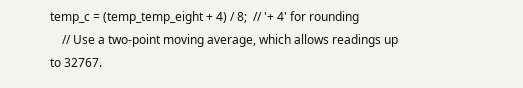temp_c = (temp_temp_eight + 4) / 8;  // '+ 4' for rounding
    // Use a two-point moving average, which allows readings up to 32767.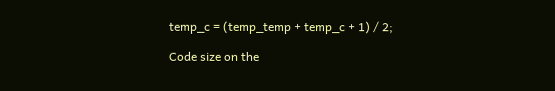temp_c = (temp_temp + temp_c + 1) / 2;

Code size on the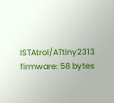ISTAtrol/ATtiny2313 firmware: 58 bytes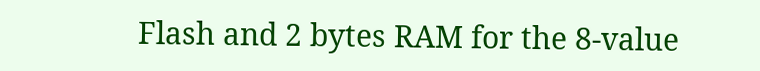Flash and 2 bytes RAM for the 8-value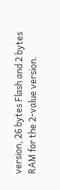version, 26 bytes Flash and 2 bytes RAM for the 2-value version.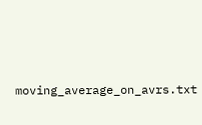moving_average_on_avrs.txt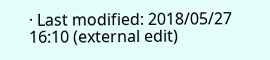· Last modified: 2018/05/27 16:10 (external edit)